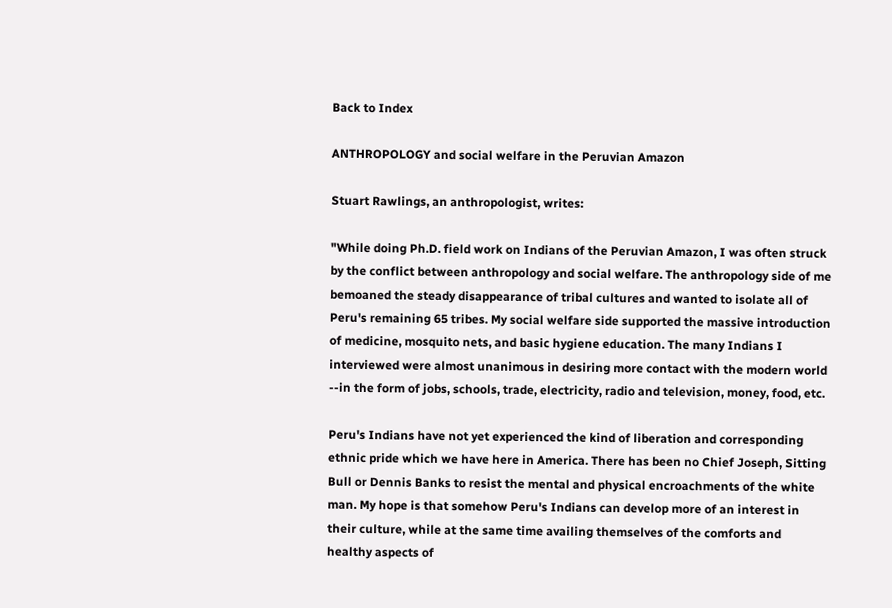Back to Index

ANTHROPOLOGY and social welfare in the Peruvian Amazon

Stuart Rawlings, an anthropologist, writes:

"While doing Ph.D. field work on Indians of the Peruvian Amazon, I was often struck by the conflict between anthropology and social welfare. The anthropology side of me bemoaned the steady disappearance of tribal cultures and wanted to isolate all of Peru's remaining 65 tribes. My social welfare side supported the massive introduction of medicine, mosquito nets, and basic hygiene education. The many Indians I interviewed were almost unanimous in desiring more contact with the modern world --in the form of jobs, schools, trade, electricity, radio and television, money, food, etc.

Peru's Indians have not yet experienced the kind of liberation and corresponding ethnic pride which we have here in America. There has been no Chief Joseph, Sitting Bull or Dennis Banks to resist the mental and physical encroachments of the white man. My hope is that somehow Peru's Indians can develop more of an interest in their culture, while at the same time availing themselves of the comforts and healthy aspects of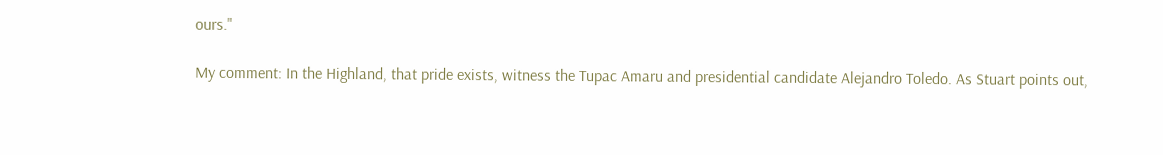ours."

My comment: In the Highland, that pride exists, witness the Tupac Amaru and presidential candidate Alejandro Toledo. As Stuart points out,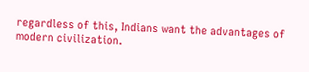regardless of this, Indians want the advantages of modern civilization.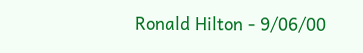Ronald Hilton - 9/06/00